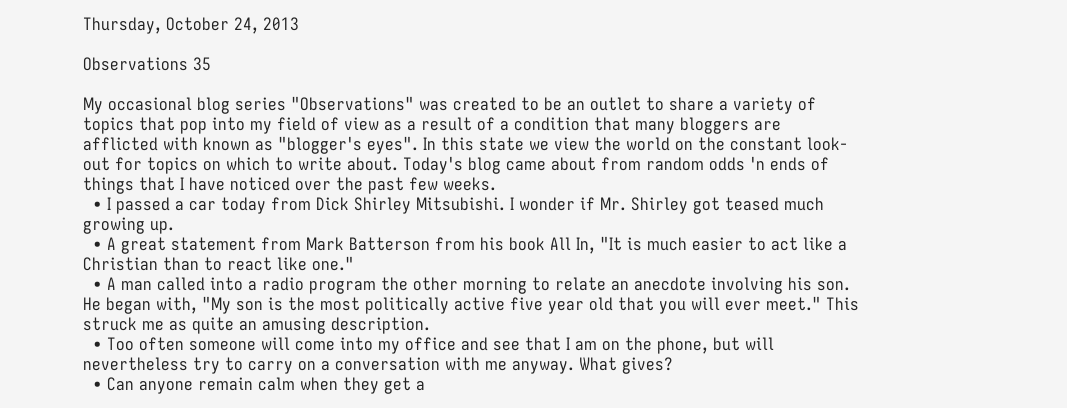Thursday, October 24, 2013

Observations 35

My occasional blog series "Observations" was created to be an outlet to share a variety of topics that pop into my field of view as a result of a condition that many bloggers are afflicted with known as "blogger's eyes". In this state we view the world on the constant look-out for topics on which to write about. Today's blog came about from random odds 'n ends of things that I have noticed over the past few weeks.
  • I passed a car today from Dick Shirley Mitsubishi. I wonder if Mr. Shirley got teased much growing up.
  • A great statement from Mark Batterson from his book All In, "It is much easier to act like a Christian than to react like one."
  • A man called into a radio program the other morning to relate an anecdote involving his son. He began with, "My son is the most politically active five year old that you will ever meet." This struck me as quite an amusing description.
  • Too often someone will come into my office and see that I am on the phone, but will nevertheless try to carry on a conversation with me anyway. What gives?
  • Can anyone remain calm when they get a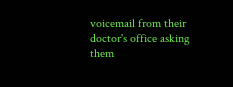voicemail from their doctor's office asking them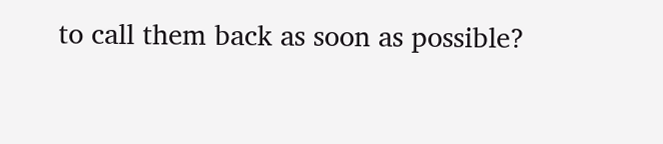to call them back as soon as possible?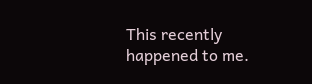This recently happened to me.